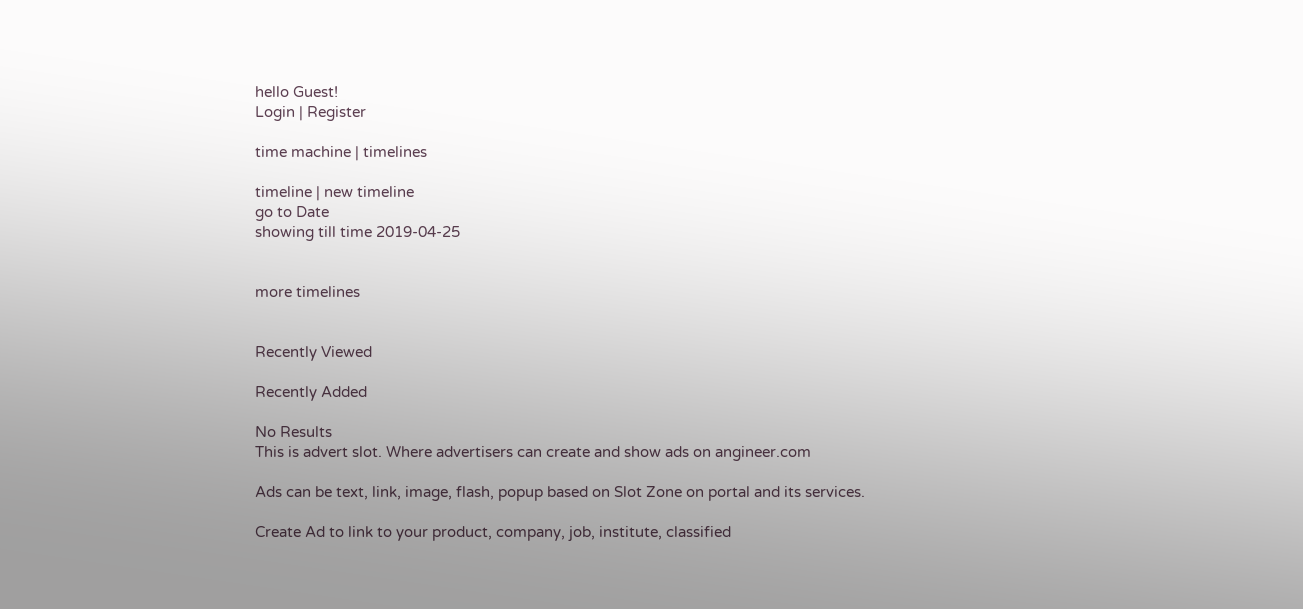hello Guest!
Login | Register

time machine | timelines

timeline | new timeline
go to Date
showing till time 2019-04-25


more timelines


Recently Viewed

Recently Added

No Results
This is advert slot. Where advertisers can create and show ads on angineer.com

Ads can be text, link, image, flash, popup based on Slot Zone on portal and its services.

Create Ad to link to your product, company, job, institute, classified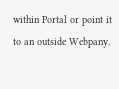within Portal or point it to an outside Webpany.